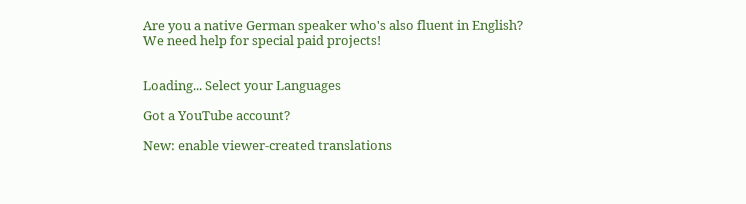Are you a native German speaker who's also fluent in English?
We need help for special paid projects!


Loading... Select your Languages

Got a YouTube account?

New: enable viewer-created translations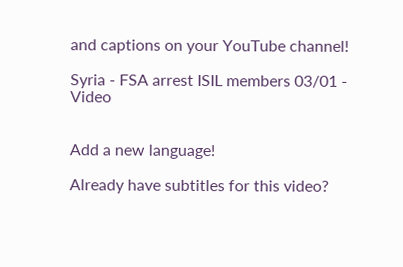and captions on your YouTube channel!

Syria - FSA arrest ISIL members 03/01 - Video


Add a new language!

Already have subtitles for this video?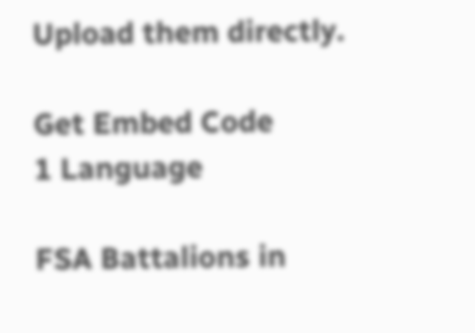Upload them directly.

Get Embed Code
1 Language

FSA Battalions in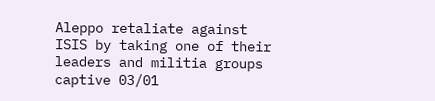Aleppo retaliate against ISIS by taking one of their leaders and militia groups captive 03/01